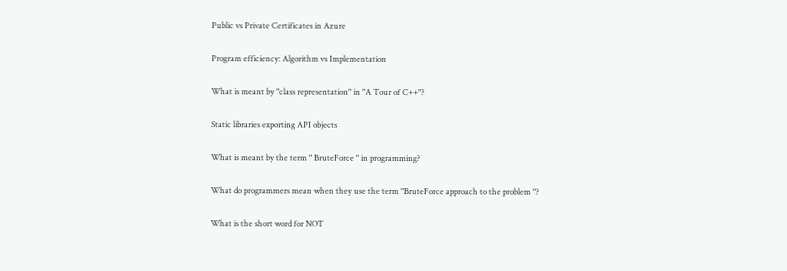Public vs Private Certificates in Azure

Program efficiency: Algorithm vs Implementation

What is meant by "class representation" in "A Tour of C++"?

Static libraries exporting API objects

What is meant by the term " BruteForce " in programming?

What do programmers mean when they use the term "BruteForce approach to the problem "?

What is the short word for NOT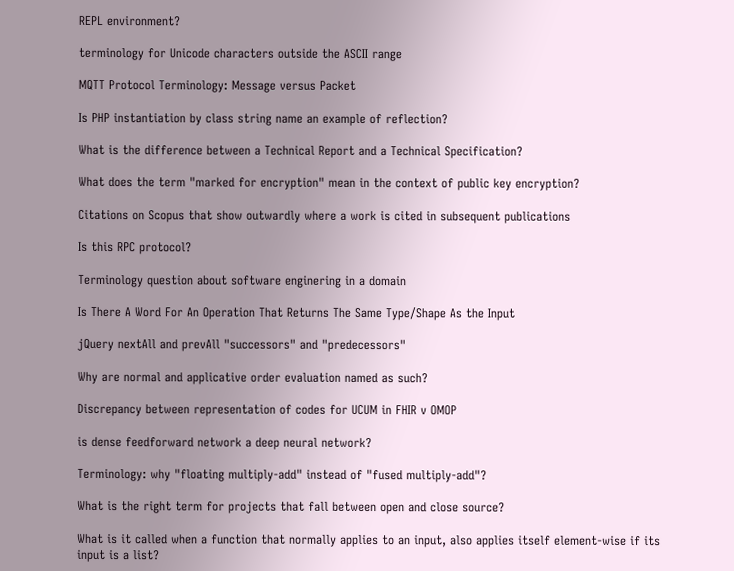REPL environment?

terminology for Unicode characters outside the ASCII range

MQTT Protocol Terminology: Message versus Packet

Is PHP instantiation by class string name an example of reflection?

What is the difference between a Technical Report and a Technical Specification?

What does the term "marked for encryption" mean in the context of public key encryption?

Citations on Scopus that show outwardly where a work is cited in subsequent publications

Is this RPC protocol?

Terminology question about software enginering in a domain

Is There A Word For An Operation That Returns The Same Type/Shape As the Input

jQuery nextAll and prevAll "successors" and "predecessors"

Why are normal and applicative order evaluation named as such?

Discrepancy between representation of codes for UCUM in FHIR v OMOP

is dense feedforward network a deep neural network?

Terminology: why "floating multiply-add" instead of "fused multiply-add"?

What is the right term for projects that fall between open and close source?

What is it called when a function that normally applies to an input, also applies itself element-wise if its input is a list?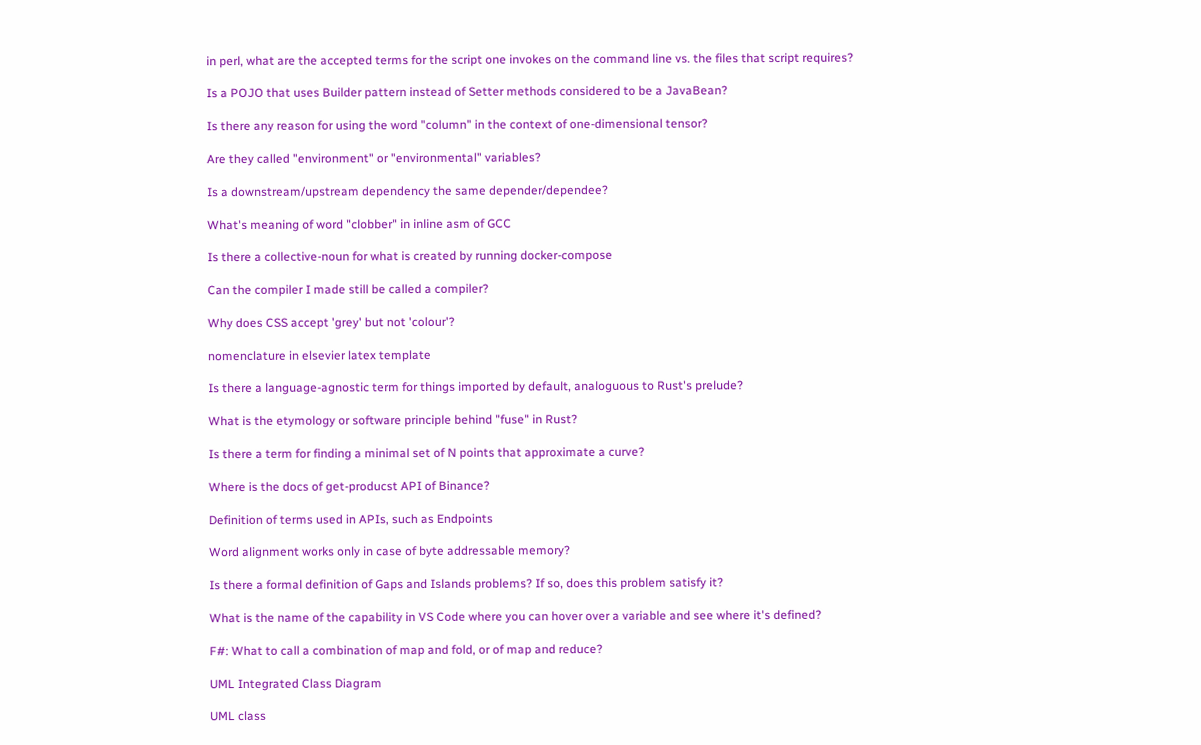in perl, what are the accepted terms for the script one invokes on the command line vs. the files that script requires?

Is a POJO that uses Builder pattern instead of Setter methods considered to be a JavaBean?

Is there any reason for using the word "column" in the context of one-dimensional tensor?

Are they called "environment" or "environmental" variables?

Is a downstream/upstream dependency the same depender/dependee?

What's meaning of word "clobber" in inline asm of GCC

Is there a collective-noun for what is created by running docker-compose

Can the compiler I made still be called a compiler?

Why does CSS accept 'grey' but not 'colour'?

nomenclature in elsevier latex template

Is there a language-agnostic term for things imported by default, analoguous to Rust's prelude?

What is the etymology or software principle behind "fuse" in Rust?

Is there a term for finding a minimal set of N points that approximate a curve?

Where is the docs of get-producst API of Binance?

Definition of terms used in APIs, such as Endpoints

Word alignment works only in case of byte addressable memory?

Is there a formal definition of Gaps and Islands problems? If so, does this problem satisfy it?

What is the name of the capability in VS Code where you can hover over a variable and see where it's defined?

F#: What to call a combination of map and fold, or of map and reduce?

UML Integrated Class Diagram

UML class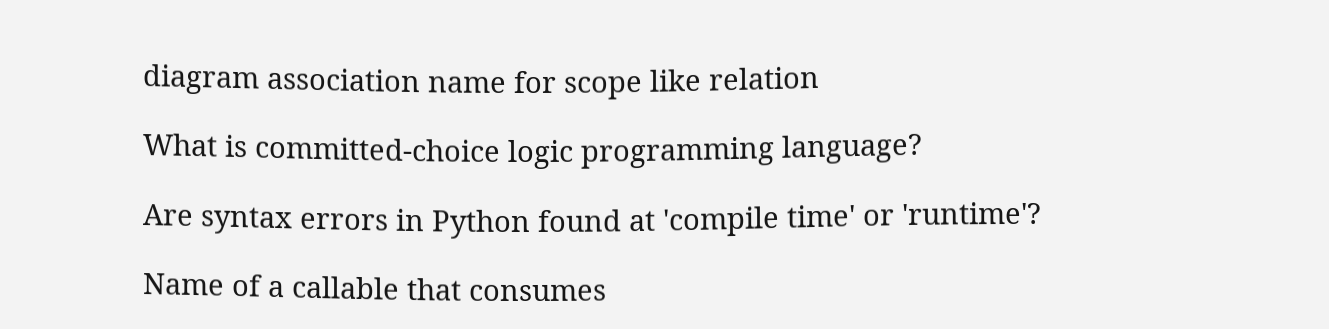diagram association name for scope like relation

What is committed-choice logic programming language?

Are syntax errors in Python found at 'compile time' or 'runtime'?

Name of a callable that consumes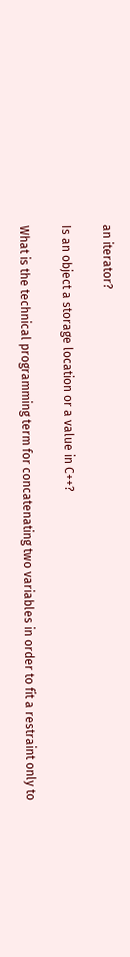an iterator?

Is an object a storage location or a value in C++?

What is the technical programming term for concatenating two variables in order to fit a restraint only to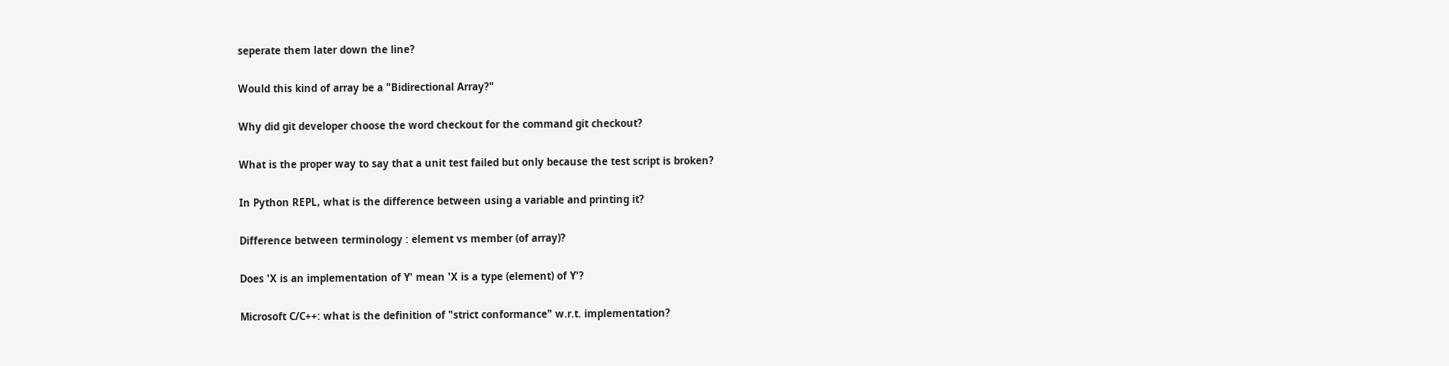seperate them later down the line?

Would this kind of array be a "Bidirectional Array?"

Why did git developer choose the word checkout for the command git checkout?

What is the proper way to say that a unit test failed but only because the test script is broken?

In Python REPL, what is the difference between using a variable and printing it?

Difference between terminology : element vs member (of array)?

Does 'X is an implementation of Y' mean 'X is a type (element) of Y'?

Microsoft C/C++: what is the definition of "strict conformance" w.r.t. implementation?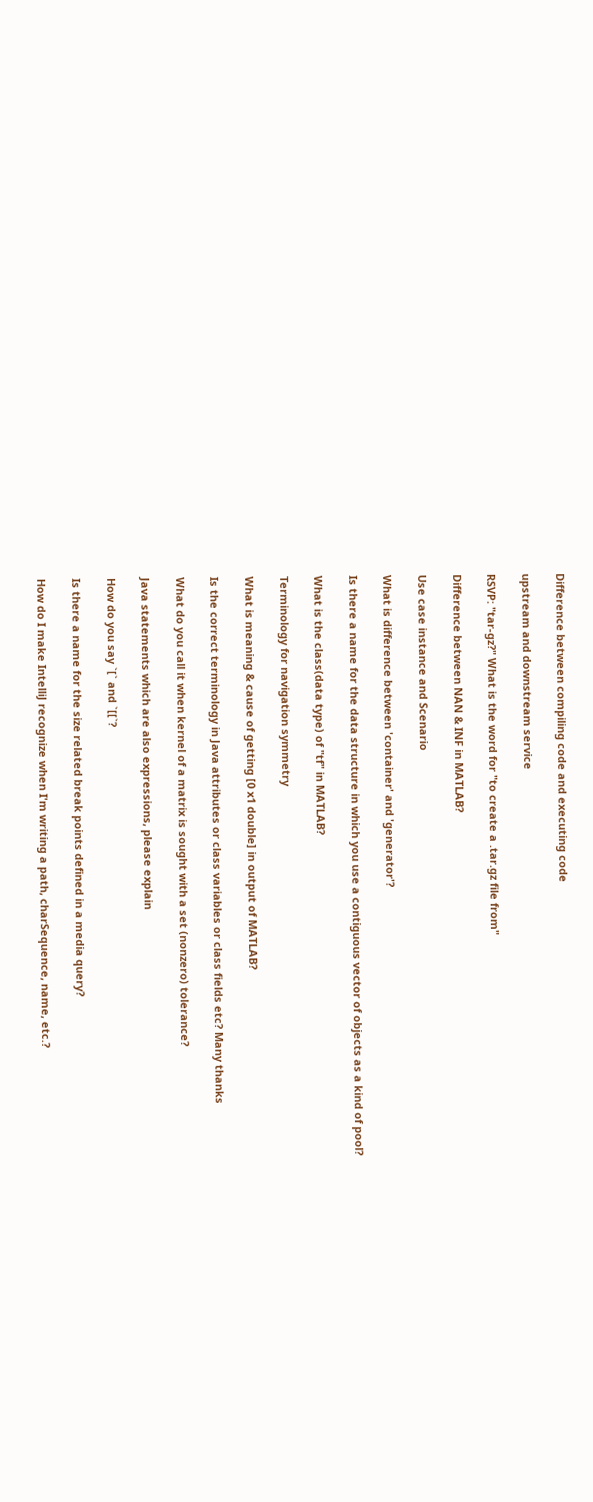Difference between compiling code and executing code

upstream and downstream service

RSVP: "tar-gz?" What is the word for "to create a .tar.gz file from"

Difference between NAN & INF in MATLAB?

Use case instance and Scenario

What is difference between 'container' and 'generator'?

Is there a name for the data structure in which you use a contiguous vector of objects as a kind of pool?

What is the class(data type) of "tf" in MATLAB?

Terminology for navigation symmetry

What is meaning & cause of getting [0 x1 double] in output of MATLAB?

Is the correct terminology in Java attributes or class variables or class fields etc? Many thanks

What do you call it when kernel of a matrix is sought with a set (nonzero) tolerance?

Java statements which are also expressions, please explain

How do you say `[` and `[[`?

Is there a name for the size related break points defined in a media query?

How do I make IntelliJ recognize when I'm writing a path, charSequence, name, etc.?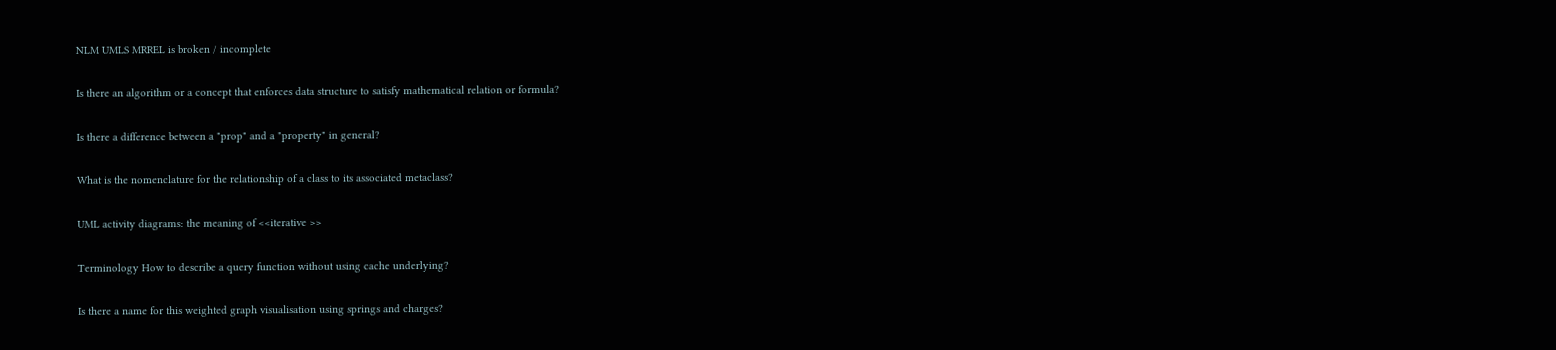NLM UMLS MRREL is broken / incomplete

Is there an algorithm or a concept that enforces data structure to satisfy mathematical relation or formula?

Is there a difference between a "prop" and a "property" in general?

What is the nomenclature for the relationship of a class to its associated metaclass?

UML activity diagrams: the meaning of <<iterative >>

Terminology How to describe a query function without using cache underlying?

Is there a name for this weighted graph visualisation using springs and charges?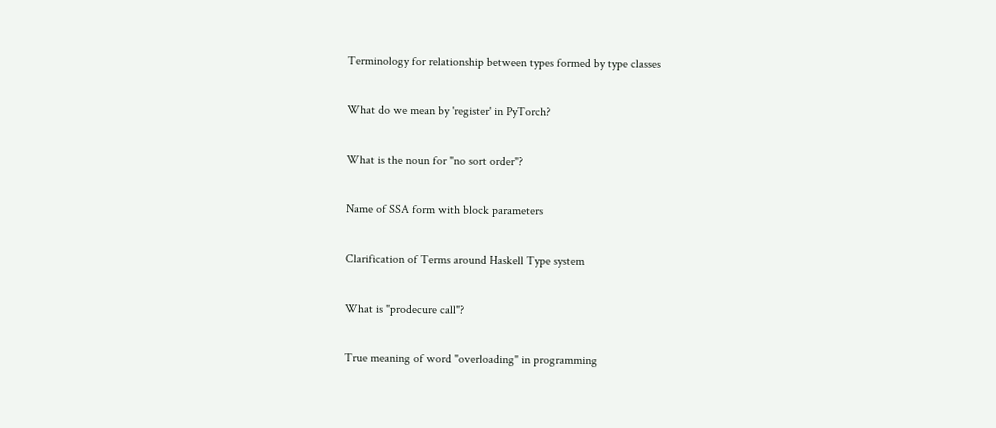Terminology for relationship between types formed by type classes

What do we mean by 'register' in PyTorch?

What is the noun for "no sort order"?

Name of SSA form with block parameters

Clarification of Terms around Haskell Type system

What is "prodecure call"?

True meaning of word "overloading" in programming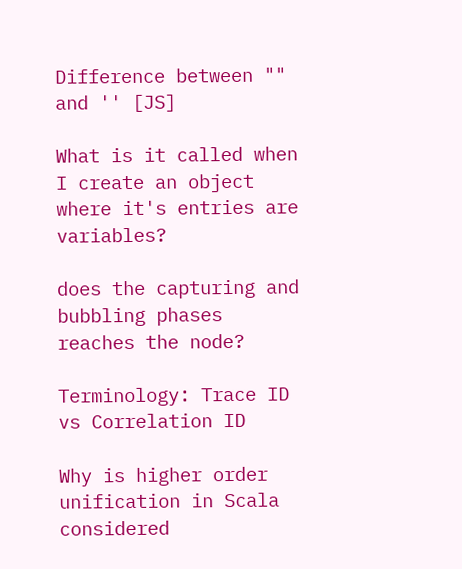Difference between "" and '' [JS]

What is it called when I create an object where it's entries are variables?

does the capturing and bubbling phases reaches the node?

Terminology: Trace ID vs Correlation ID

Why is higher order unification in Scala considered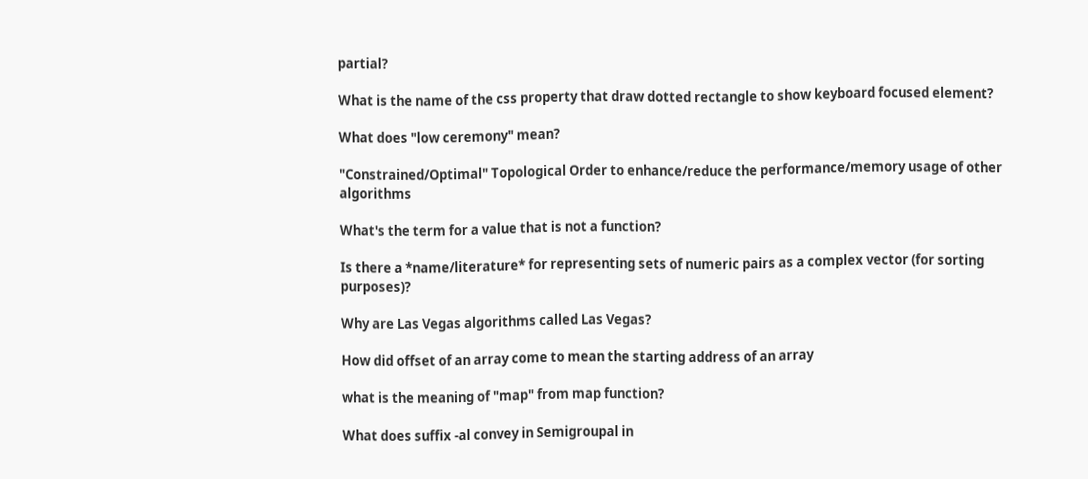partial?

What is the name of the css property that draw dotted rectangle to show keyboard focused element?

What does "low ceremony" mean?

"Constrained/Optimal" Topological Order to enhance/reduce the performance/memory usage of other algorithms

What's the term for a value that is not a function?

Is there a *name/literature* for representing sets of numeric pairs as a complex vector (for sorting purposes)?

Why are Las Vegas algorithms called Las Vegas?

How did offset of an array come to mean the starting address of an array

what is the meaning of "map" from map function?

What does suffix -al convey in Semigroupal in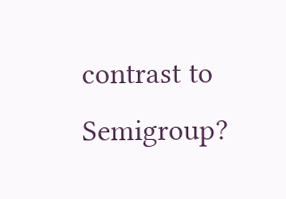contrast to Semigroup?